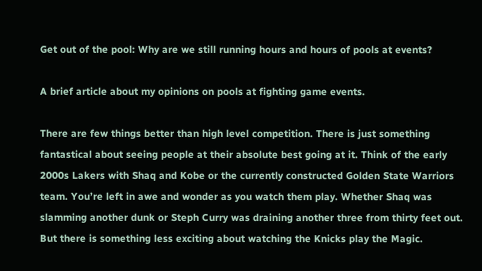Get out of the pool: Why are we still running hours and hours of pools at events?

A brief article about my opinions on pools at fighting game events.

There are few things better than high level competition. There is just something fantastical about seeing people at their absolute best going at it. Think of the early 2000s Lakers with Shaq and Kobe or the currently constructed Golden State Warriors team. You’re left in awe and wonder as you watch them play. Whether Shaq was slamming another dunk or Steph Curry was draining another three from thirty feet out. But there is something less exciting about watching the Knicks play the Magic.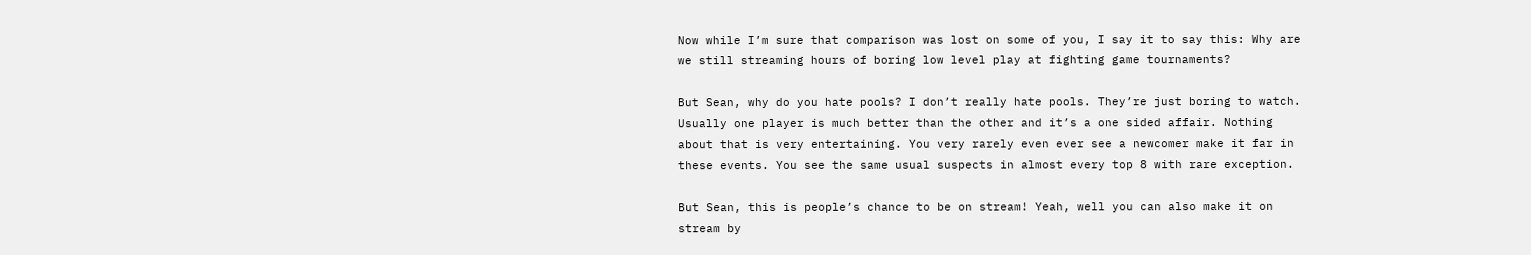Now while I’m sure that comparison was lost on some of you, I say it to say this: Why are we still streaming hours of boring low level play at fighting game tournaments?

But Sean, why do you hate pools? I don’t really hate pools. They’re just boring to watch. Usually one player is much better than the other and it’s a one sided affair. Nothing about that is very entertaining. You very rarely even ever see a newcomer make it far in these events. You see the same usual suspects in almost every top 8 with rare exception.

But Sean, this is people’s chance to be on stream! Yeah, well you can also make it on stream by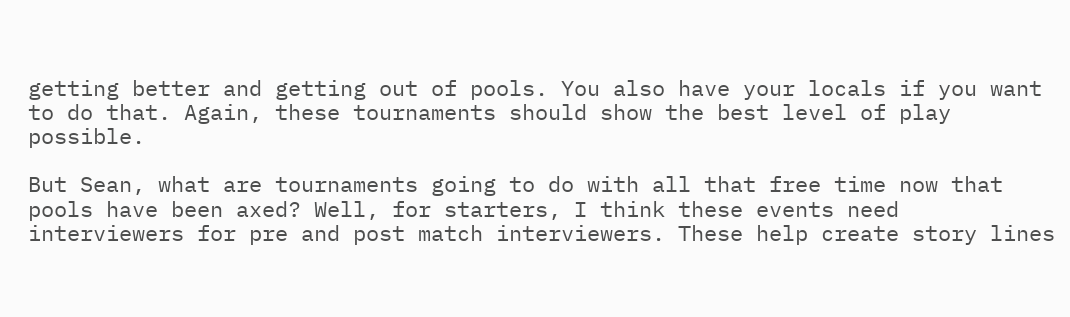getting better and getting out of pools. You also have your locals if you want to do that. Again, these tournaments should show the best level of play possible.

But Sean, what are tournaments going to do with all that free time now that pools have been axed? Well, for starters, I think these events need interviewers for pre and post match interviewers. These help create story lines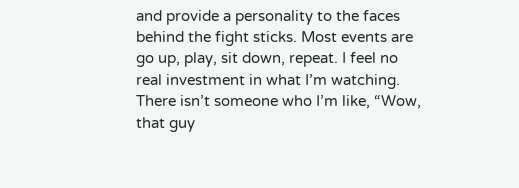and provide a personality to the faces behind the fight sticks. Most events are go up, play, sit down, repeat. I feel no real investment in what I’m watching. There isn’t someone who I’m like, “Wow, that guy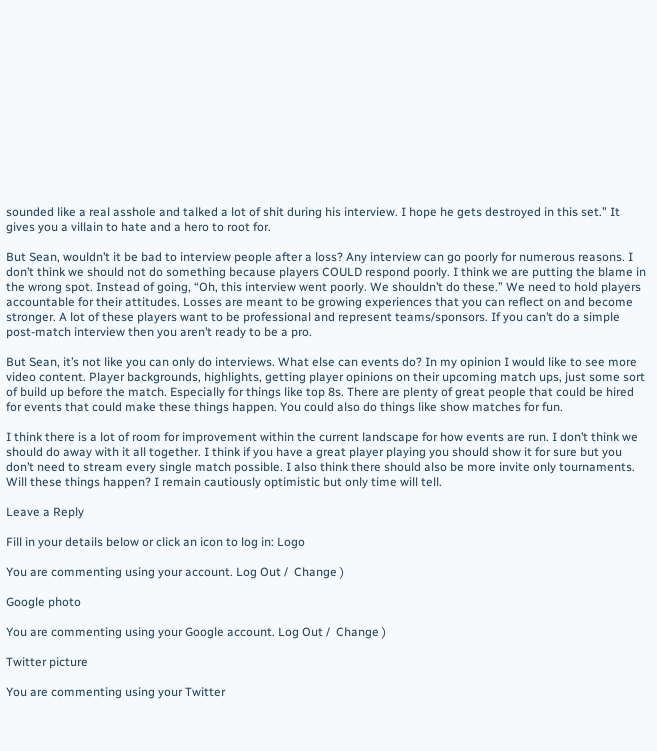sounded like a real asshole and talked a lot of shit during his interview. I hope he gets destroyed in this set.” It gives you a villain to hate and a hero to root for.

But Sean, wouldn’t it be bad to interview people after a loss? Any interview can go poorly for numerous reasons. I don’t think we should not do something because players COULD respond poorly. I think we are putting the blame in the wrong spot. Instead of going, “Oh, this interview went poorly. We shouldn’t do these.” We need to hold players accountable for their attitudes. Losses are meant to be growing experiences that you can reflect on and become stronger. A lot of these players want to be professional and represent teams/sponsors. If you can’t do a simple post-match interview then you aren’t ready to be a pro.

But Sean, it’s not like you can only do interviews. What else can events do? In my opinion I would like to see more video content. Player backgrounds, highlights, getting player opinions on their upcoming match ups, just some sort of build up before the match. Especially for things like top 8s. There are plenty of great people that could be hired for events that could make these things happen. You could also do things like show matches for fun.

I think there is a lot of room for improvement within the current landscape for how events are run. I don’t think we should do away with it all together. I think if you have a great player playing you should show it for sure but you don’t need to stream every single match possible. I also think there should also be more invite only tournaments. Will these things happen? I remain cautiously optimistic but only time will tell.

Leave a Reply

Fill in your details below or click an icon to log in: Logo

You are commenting using your account. Log Out /  Change )

Google photo

You are commenting using your Google account. Log Out /  Change )

Twitter picture

You are commenting using your Twitter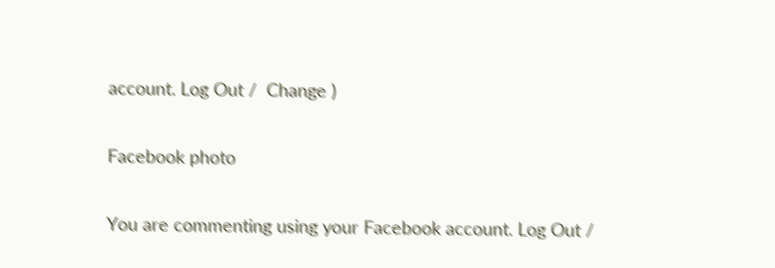account. Log Out /  Change )

Facebook photo

You are commenting using your Facebook account. Log Out /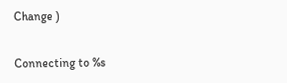Change )

Connecting to %s